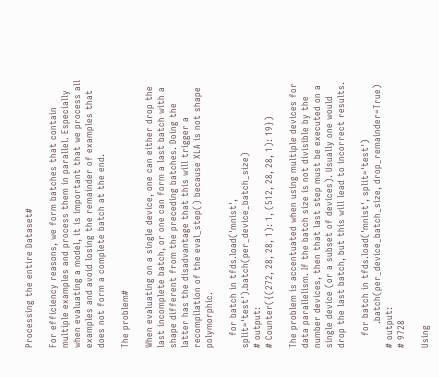Processing the entire Dataset#

For efficiency reasons, we form batches that contain multiple examples and process them in parallel. Especially when evaluating a model, it is important that we process all examples and avoid losing the remainder of examples that does not form a complete batch at the end.

The problem#

When evaluating on a single device, one can either drop the last incomplete batch, or one can form a last batch with a shape different from the preceding batches. Doing the latter has the disadvantage that this will trigger a recompilation of the eval_step() because XLA is not shape polymorphic.

    for batch in tfds.load('mnist', split='test').batch(per_device_batch_size)
# output:
# Counter({(272, 28, 28, 1): 1, (512, 28, 28, 1): 19})

The problem is accentuated when using multiple devices for data parallelism. If the batch size is not divisible by the number devices, then that last step must be executed on a single device (or a subset of devices). Usually one would drop the last batch, but this will lead to incorrect results.

    for batch in tfds.load('mnist', split='test')
        .batch(per_device_batch_size, drop_remainder=True)
# output:
# 9728

Using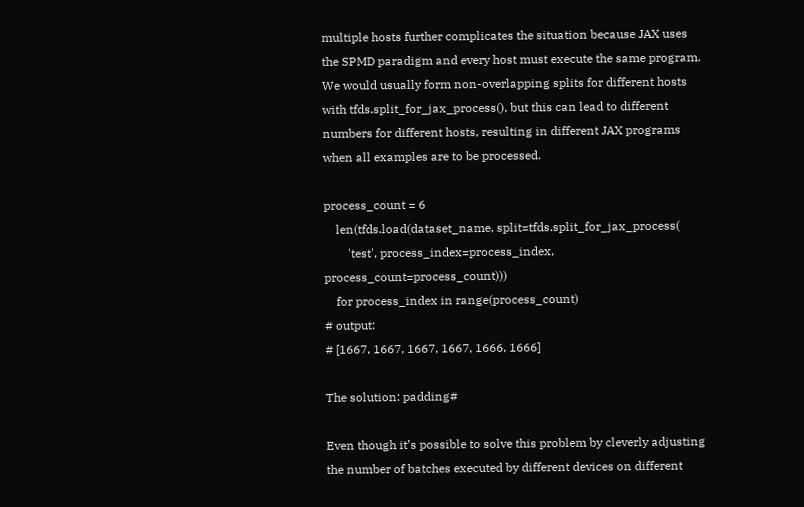multiple hosts further complicates the situation because JAX uses the SPMD paradigm and every host must execute the same program. We would usually form non-overlapping splits for different hosts with tfds.split_for_jax_process(), but this can lead to different numbers for different hosts, resulting in different JAX programs when all examples are to be processed.

process_count = 6
    len(tfds.load(dataset_name, split=tfds.split_for_jax_process(
        'test', process_index=process_index, process_count=process_count)))
    for process_index in range(process_count)
# output:
# [1667, 1667, 1667, 1667, 1666, 1666]

The solution: padding#

Even though it’s possible to solve this problem by cleverly adjusting the number of batches executed by different devices on different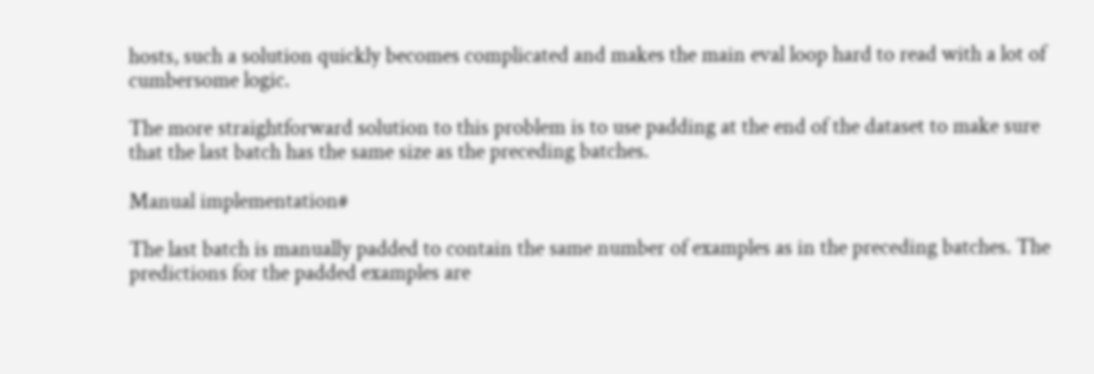hosts, such a solution quickly becomes complicated and makes the main eval loop hard to read with a lot of cumbersome logic.

The more straightforward solution to this problem is to use padding at the end of the dataset to make sure that the last batch has the same size as the preceding batches.

Manual implementation#

The last batch is manually padded to contain the same number of examples as in the preceding batches. The predictions for the padded examples are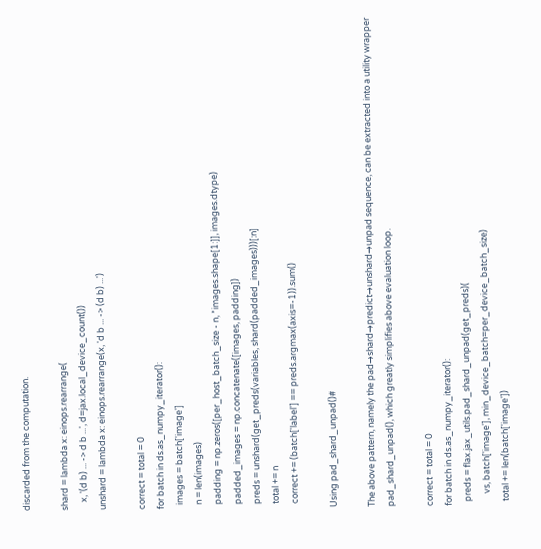discarded from the computation.

shard = lambda x: einops.rearrange(
    x, '(d b) ... -> d b ...', d=jax.local_device_count())
unshard = lambda x: einops.rearrange(x, 'd b ... -> (d b) ...')

correct = total = 0
for batch in ds.as_numpy_iterator():
  images = batch['image']
  n = len(images)
  padding = np.zeros([per_host_batch_size - n, *images.shape[1:]], images.dtype)
  padded_images = np.concatenate([images, padding])
  preds = unshard(get_preds(variables, shard(padded_images)))[:n]
  total += n
  correct += (batch['label'] == preds.argmax(axis=-1)).sum()

Using pad_shard_unpad()#

The above pattern, namely the pad→shard→predict→unshard→unpad sequence, can be extracted into a utility wrapper pad_shard_unpad(), which greatly simplifies above evaluation loop.

correct = total = 0
for batch in ds.as_numpy_iterator():
  preds = flax.jax_utils.pad_shard_unpad(get_preds)(
      vs, batch['image'], min_device_batch=per_device_batch_size)
  total += len(batch['image'])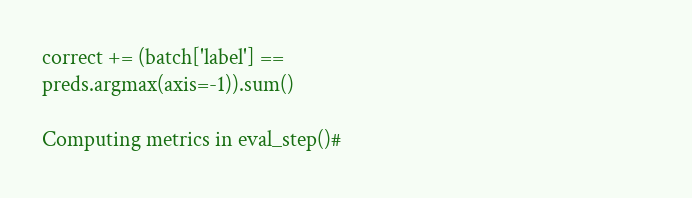correct += (batch['label'] == preds.argmax(axis=-1)).sum()

Computing metrics in eval_step()#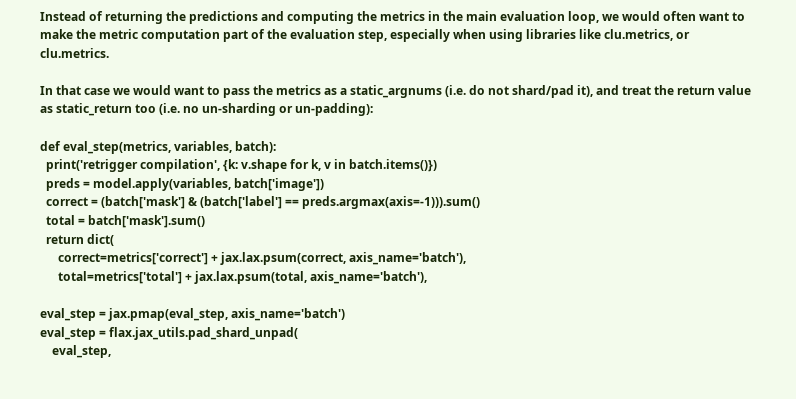Instead of returning the predictions and computing the metrics in the main evaluation loop, we would often want to make the metric computation part of the evaluation step, especially when using libraries like clu.metrics, or clu.metrics.

In that case we would want to pass the metrics as a static_argnums (i.e. do not shard/pad it), and treat the return value as static_return too (i.e. no un-sharding or un-padding):

def eval_step(metrics, variables, batch):
  print('retrigger compilation', {k: v.shape for k, v in batch.items()})
  preds = model.apply(variables, batch['image'])
  correct = (batch['mask'] & (batch['label'] == preds.argmax(axis=-1))).sum()
  total = batch['mask'].sum()
  return dict(
      correct=metrics['correct'] + jax.lax.psum(correct, axis_name='batch'),
      total=metrics['total'] + jax.lax.psum(total, axis_name='batch'),

eval_step = jax.pmap(eval_step, axis_name='batch')
eval_step = flax.jax_utils.pad_shard_unpad(
    eval_step,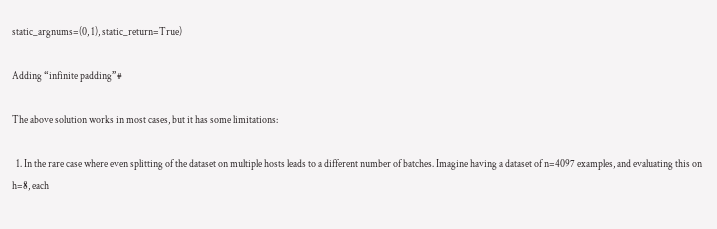static_argnums=(0, 1), static_return=True)

Adding “infinite padding”#

The above solution works in most cases, but it has some limitations:

  1. In the rare case where even splitting of the dataset on multiple hosts leads to a different number of batches. Imagine having a dataset of n=4097 examples, and evaluating this on h=8, each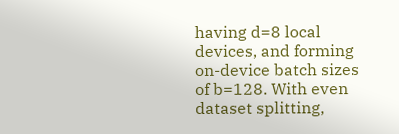having d=8 local devices, and forming on-device batch sizes of b=128. With even dataset splitting,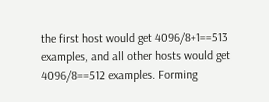the first host would get 4096/8+1==513 examples, and all other hosts would get 4096/8==512 examples. Forming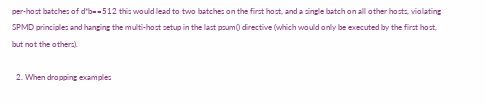per-host batches of d*b==512 this would lead to two batches on the first host, and a single batch on all other hosts, violating SPMD principles and hanging the multi-host setup in the last psum() directive (which would only be executed by the first host, but not the others).

  2. When dropping examples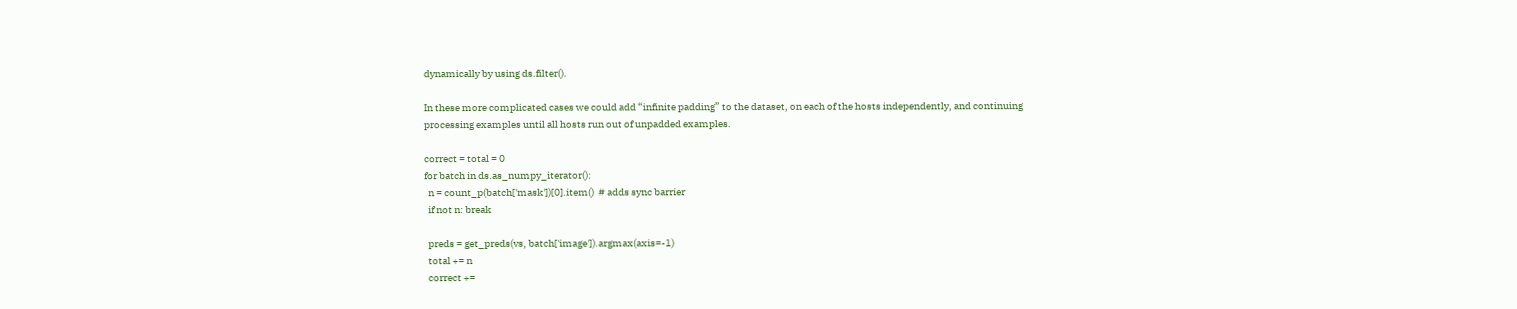dynamically by using ds.filter().

In these more complicated cases we could add “infinite padding” to the dataset, on each of the hosts independently, and continuing processing examples until all hosts run out of unpadded examples.

correct = total = 0
for batch in ds.as_numpy_iterator():
  n = count_p(batch['mask'])[0].item()  # adds sync barrier
  if not n: break

  preds = get_preds(vs, batch['image']).argmax(axis=-1)
  total += n
  correct +=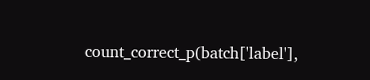count_correct_p(batch['label'],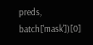preds, batch['mask'])[0]